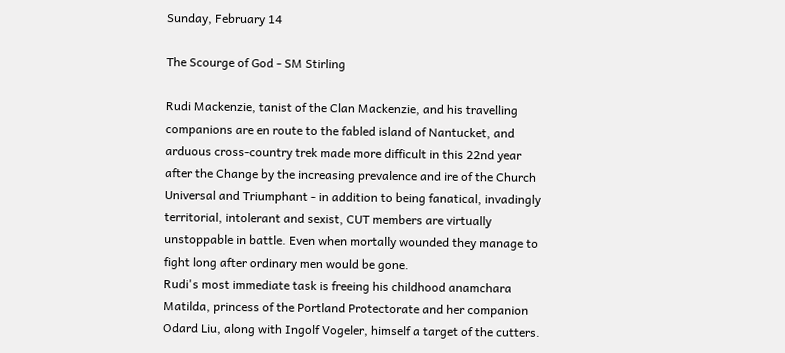Sunday, February 14

The Scourge of God - SM Stirling

Rudi Mackenzie, tanist of the Clan Mackenzie, and his travelling companions are en route to the fabled island of Nantucket, and arduous cross-country trek made more difficult in this 22nd year after the Change by the increasing prevalence and ire of the Church Universal and Triumphant - in addition to being fanatical, invadingly territorial, intolerant and sexist, CUT members are virtually unstoppable in battle. Even when mortally wounded they manage to fight long after ordinary men would be gone.
Rudi's most immediate task is freeing his childhood anamchara Matilda, princess of the Portland Protectorate and her companion Odard Liu, along with Ingolf Vogeler, himself a target of the cutters.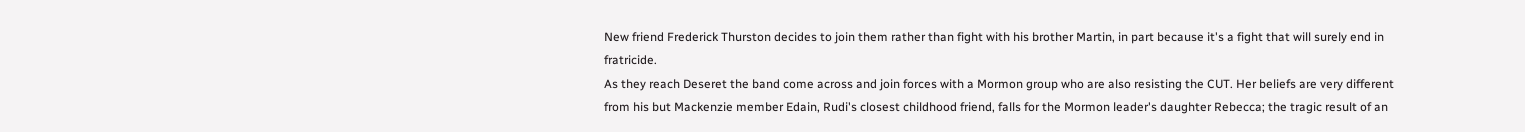New friend Frederick Thurston decides to join them rather than fight with his brother Martin, in part because it's a fight that will surely end in fratricide.
As they reach Deseret the band come across and join forces with a Mormon group who are also resisting the CUT. Her beliefs are very different from his but Mackenzie member Edain, Rudi's closest childhood friend, falls for the Mormon leader's daughter Rebecca; the tragic result of an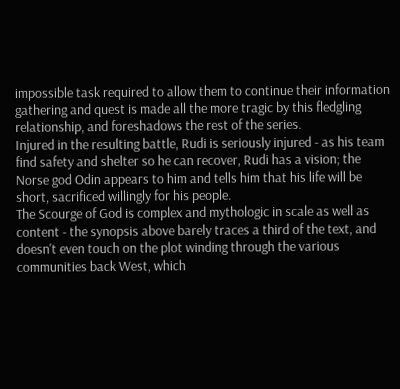impossible task required to allow them to continue their information gathering and quest is made all the more tragic by this fledgling relationship, and foreshadows the rest of the series.
Injured in the resulting battle, Rudi is seriously injured - as his team find safety and shelter so he can recover, Rudi has a vision; the Norse god Odin appears to him and tells him that his life will be short, sacrificed willingly for his people.
The Scourge of God is complex and mythologic in scale as well as content - the synopsis above barely traces a third of the text, and doesn't even touch on the plot winding through the various communities back West, which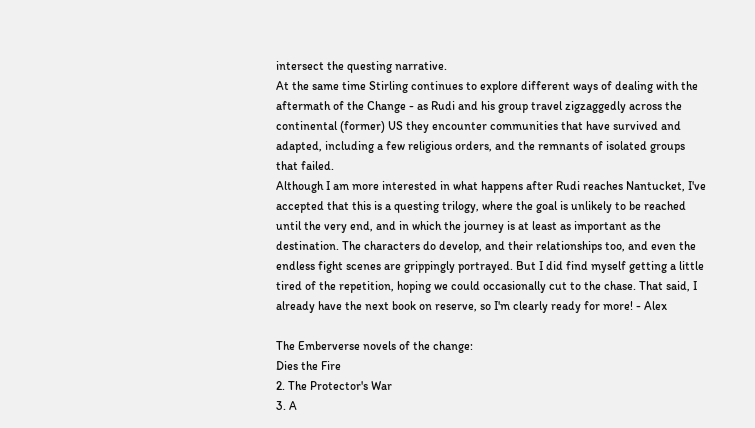intersect the questing narrative.
At the same time Stirling continues to explore different ways of dealing with the aftermath of the Change - as Rudi and his group travel zigzaggedly across the continental (former) US they encounter communities that have survived and adapted, including a few religious orders, and the remnants of isolated groups that failed.
Although I am more interested in what happens after Rudi reaches Nantucket, I've accepted that this is a questing trilogy, where the goal is unlikely to be reached until the very end, and in which the journey is at least as important as the destination. The characters do develop, and their relationships too, and even the endless fight scenes are grippingly portrayed. But I did find myself getting a little tired of the repetition, hoping we could occasionally cut to the chase. That said, I already have the next book on reserve, so I'm clearly ready for more! - Alex

The Emberverse novels of the change:
Dies the Fire
2. The Protector's War
3. A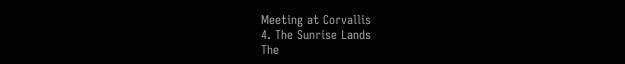Meeting at Corvallis
4. The Sunrise Lands
The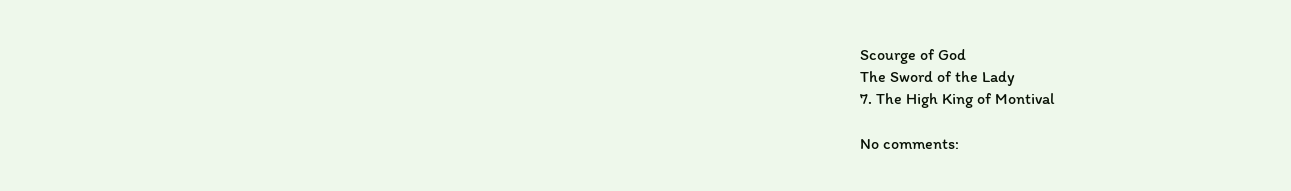Scourge of God
The Sword of the Lady
7. The High King of Montival

No comments: